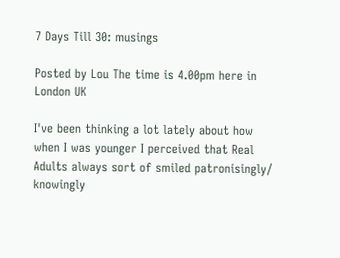7 Days Till 30: musings

Posted by Lou The time is 4.00pm here in London UK

I've been thinking a lot lately about how when I was younger I perceived that Real Adults always sort of smiled patronisingly/ knowingly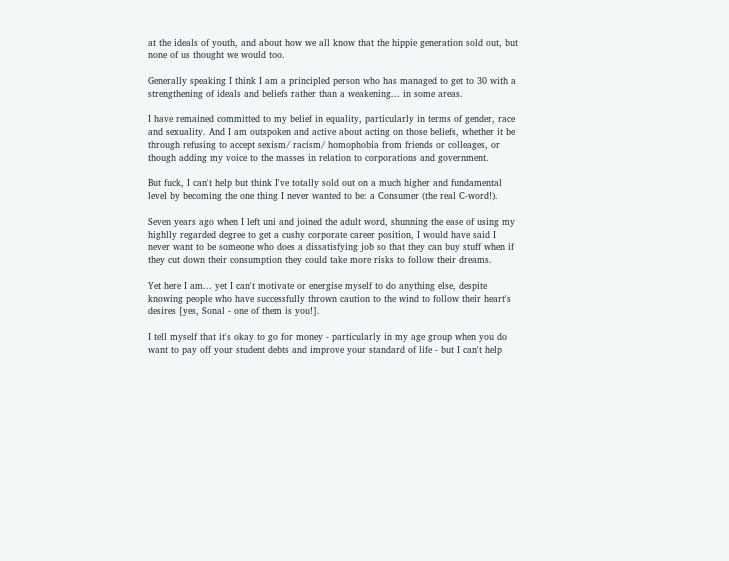at the ideals of youth, and about how we all know that the hippie generation sold out, but none of us thought we would too.

Generally speaking I think I am a principled person who has managed to get to 30 with a strengthening of ideals and beliefs rather than a weakening... in some areas.

I have remained committed to my belief in equality, particularly in terms of gender, race and sexuality. And I am outspoken and active about acting on those beliefs, whether it be through refusing to accept sexism/ racism/ homophobia from friends or colleages, or though adding my voice to the masses in relation to corporations and government.

But fuck, I can't help but think I've totally sold out on a much higher and fundamental level by becoming the one thing I never wanted to be: a Consumer (the real C-word!).

Seven years ago when I left uni and joined the adult word, shunning the ease of using my highlly regarded degree to get a cushy corporate career position, I would have said I never want to be someone who does a dissatisfying job so that they can buy stuff when if they cut down their consumption they could take more risks to follow their dreams.

Yet here I am... yet I can't motivate or energise myself to do anything else, despite knowing people who have successfully thrown caution to the wind to follow their heart's desires [yes, Sonal - one of them is you!].

I tell myself that it's okay to go for money - particularly in my age group when you do want to pay off your student debts and improve your standard of life - but I can't help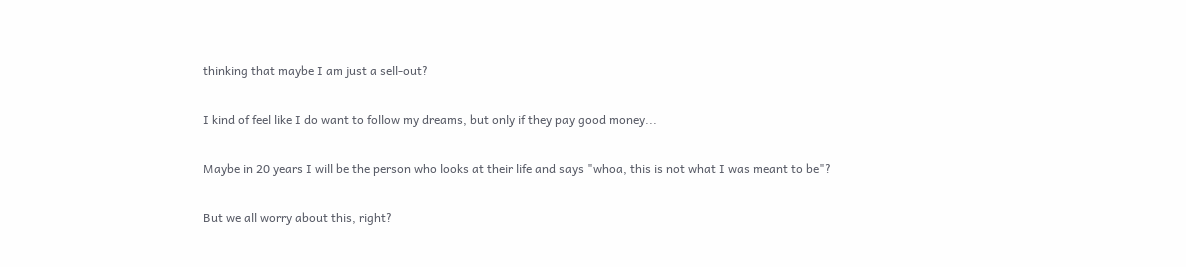thinking that maybe I am just a sell-out?

I kind of feel like I do want to follow my dreams, but only if they pay good money...

Maybe in 20 years I will be the person who looks at their life and says "whoa, this is not what I was meant to be"?

But we all worry about this, right?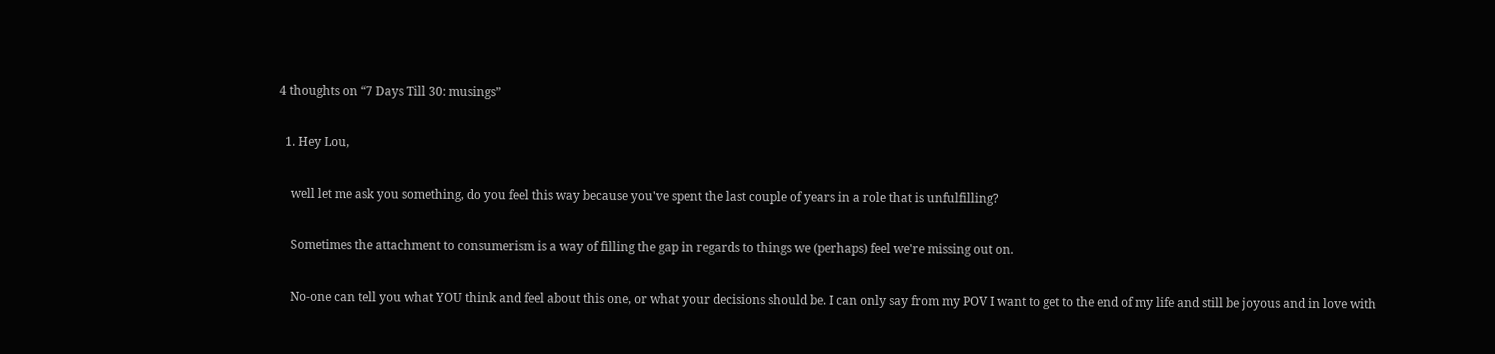4 thoughts on “7 Days Till 30: musings”

  1. Hey Lou,

    well let me ask you something, do you feel this way because you've spent the last couple of years in a role that is unfulfilling?

    Sometimes the attachment to consumerism is a way of filling the gap in regards to things we (perhaps) feel we're missing out on.

    No-one can tell you what YOU think and feel about this one, or what your decisions should be. I can only say from my POV I want to get to the end of my life and still be joyous and in love with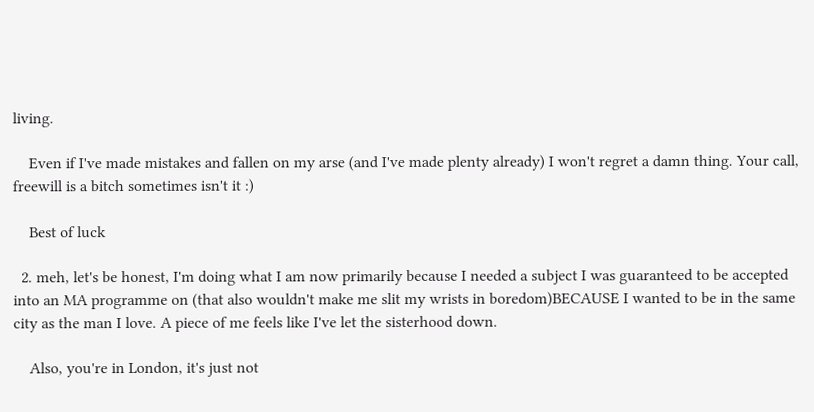living.

    Even if I've made mistakes and fallen on my arse (and I've made plenty already) I won't regret a damn thing. Your call, freewill is a bitch sometimes isn't it :)

    Best of luck

  2. meh, let's be honest, I'm doing what I am now primarily because I needed a subject I was guaranteed to be accepted into an MA programme on (that also wouldn't make me slit my wrists in boredom)BECAUSE I wanted to be in the same city as the man I love. A piece of me feels like I've let the sisterhood down.

    Also, you're in London, it's just not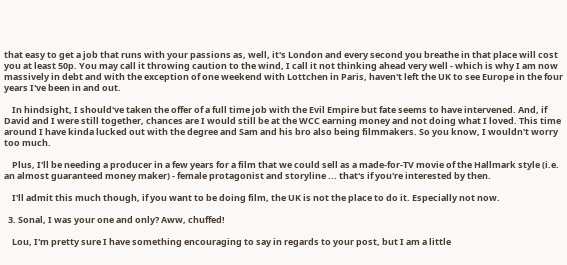that easy to get a job that runs with your passions as, well, it's London and every second you breathe in that place will cost you at least 50p. You may call it throwing caution to the wind, I call it not thinking ahead very well - which is why I am now massively in debt and with the exception of one weekend with Lottchen in Paris, haven't left the UK to see Europe in the four years I've been in and out.

    In hindsight, I should've taken the offer of a full time job with the Evil Empire but fate seems to have intervened. And, if David and I were still together, chances are I would still be at the WCC earning money and not doing what I loved. This time around I have kinda lucked out with the degree and Sam and his bro also being filmmakers. So you know, I wouldn't worry too much.

    Plus, I'll be needing a producer in a few years for a film that we could sell as a made-for-TV movie of the Hallmark style (i.e. an almost guaranteed money maker) - female protagonist and storyline ... that's if you're interested by then.

    I'll admit this much though, if you want to be doing film, the UK is not the place to do it. Especially not now.

  3. Sonal, I was your one and only? Aww, chuffed!

    Lou, I'm pretty sure I have something encouraging to say in regards to your post, but I am a little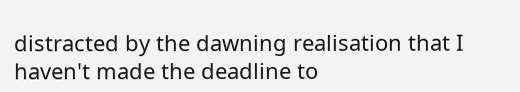distracted by the dawning realisation that I haven't made the deadline to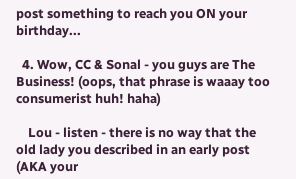post something to reach you ON your birthday...

  4. Wow, CC & Sonal - you guys are The Business! (oops, that phrase is waaay too consumerist huh! haha)

    Lou - listen - there is no way that the old lady you described in an early post (AKA your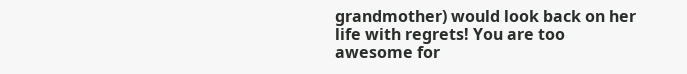grandmother) would look back on her life with regrets! You are too awesome for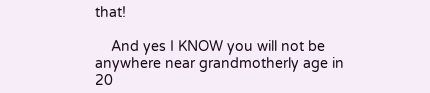that!

    And yes I KNOW you will not be anywhere near grandmotherly age in 20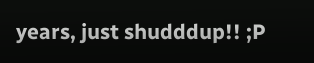years, just shudddup!! ;P